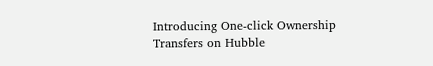Introducing One-click Ownership Transfers on Hubble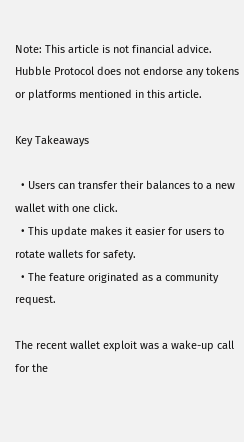Note: This article is not financial advice. Hubble Protocol does not endorse any tokens or platforms mentioned in this article.

Key Takeaways

  • Users can transfer their balances to a new wallet with one click.
  • This update makes it easier for users to rotate wallets for safety.
  • The feature originated as a community request.

The recent wallet exploit was a wake-up call for the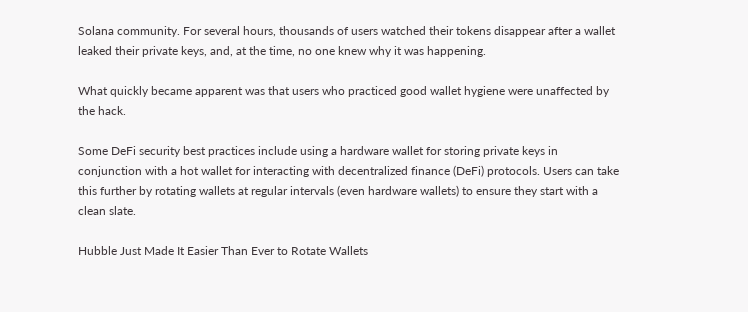Solana community. For several hours, thousands of users watched their tokens disappear after a wallet leaked their private keys, and, at the time, no one knew why it was happening.

What quickly became apparent was that users who practiced good wallet hygiene were unaffected by the hack.

Some DeFi security best practices include using a hardware wallet for storing private keys in conjunction with a hot wallet for interacting with decentralized finance (DeFi) protocols. Users can take this further by rotating wallets at regular intervals (even hardware wallets) to ensure they start with a clean slate.

Hubble Just Made It Easier Than Ever to Rotate Wallets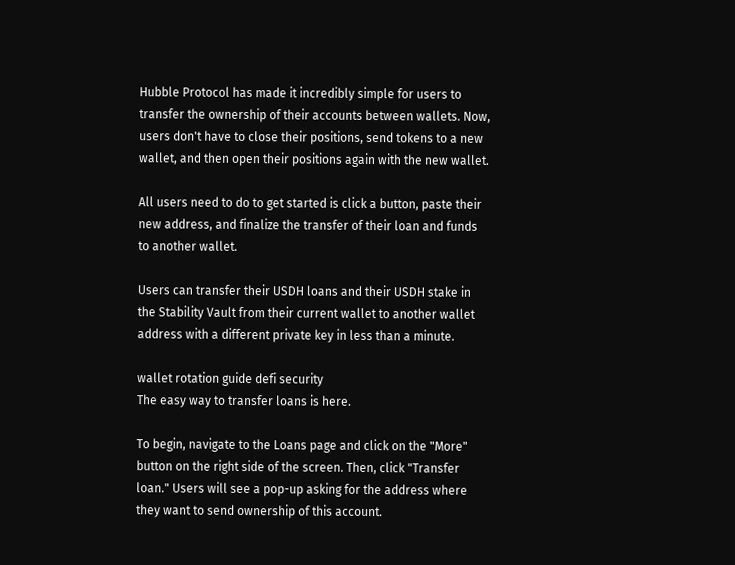Hubble Protocol has made it incredibly simple for users to transfer the ownership of their accounts between wallets. Now, users don't have to close their positions, send tokens to a new wallet, and then open their positions again with the new wallet.

All users need to do to get started is click a button, paste their new address, and finalize the transfer of their loan and funds to another wallet.

Users can transfer their USDH loans and their USDH stake in the Stability Vault from their current wallet to another wallet address with a different private key in less than a minute.

wallet rotation guide defi security
The easy way to transfer loans is here.

To begin, navigate to the Loans page and click on the "More" button on the right side of the screen. Then, click "Transfer loan." Users will see a pop-up asking for the address where they want to send ownership of this account.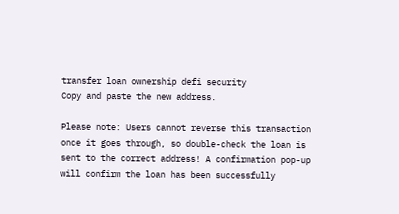transfer loan ownership defi security
Copy and paste the new address.

Please note: Users cannot reverse this transaction once it goes through, so double-check the loan is sent to the correct address! A confirmation pop-up will confirm the loan has been successfully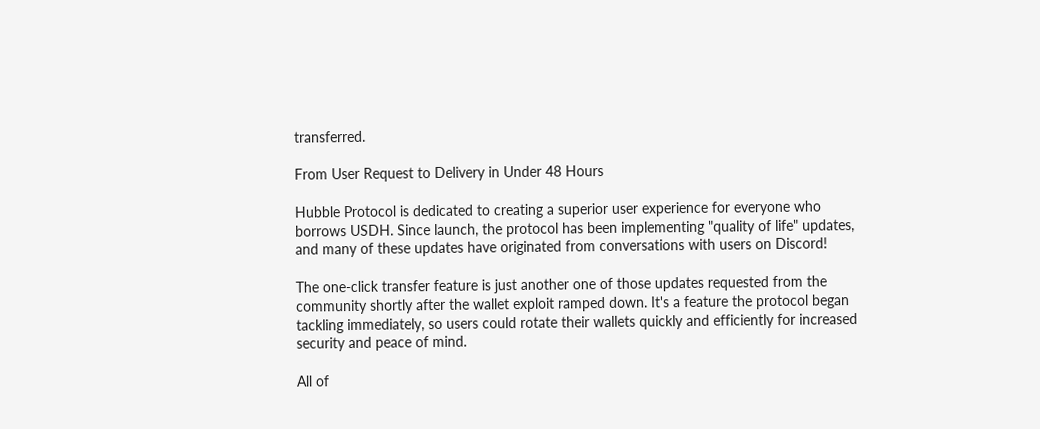transferred.

From User Request to Delivery in Under 48 Hours

Hubble Protocol is dedicated to creating a superior user experience for everyone who borrows USDH. Since launch, the protocol has been implementing "quality of life" updates, and many of these updates have originated from conversations with users on Discord!

The one-click transfer feature is just another one of those updates requested from the community shortly after the wallet exploit ramped down. It's a feature the protocol began tackling immediately, so users could rotate their wallets quickly and efficiently for increased security and peace of mind.

All of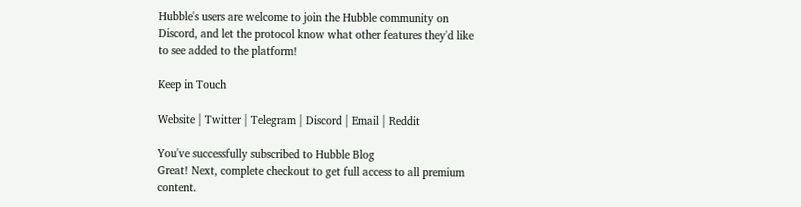Hubble's users are welcome to join the Hubble community on Discord, and let the protocol know what other features they'd like to see added to the platform!

Keep in Touch

Website | Twitter | Telegram | Discord | Email | Reddit

You've successfully subscribed to Hubble Blog
Great! Next, complete checkout to get full access to all premium content.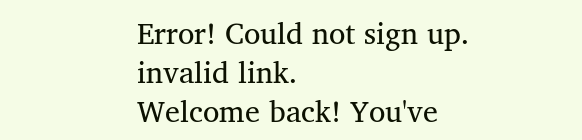Error! Could not sign up. invalid link.
Welcome back! You've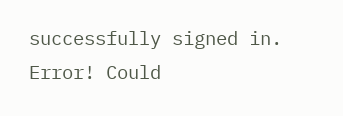successfully signed in.
Error! Could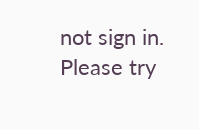not sign in. Please try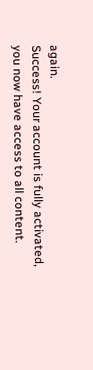again.
Success! Your account is fully activated, you now have access to all content.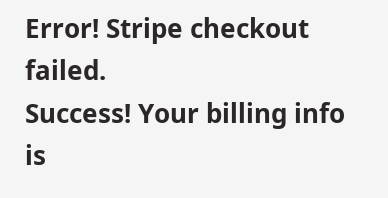Error! Stripe checkout failed.
Success! Your billing info is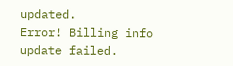updated.
Error! Billing info update failed.